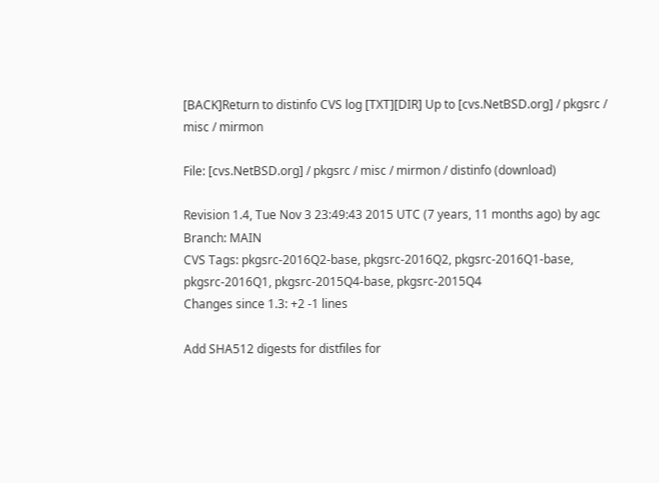[BACK]Return to distinfo CVS log [TXT][DIR] Up to [cvs.NetBSD.org] / pkgsrc / misc / mirmon

File: [cvs.NetBSD.org] / pkgsrc / misc / mirmon / distinfo (download)

Revision 1.4, Tue Nov 3 23:49:43 2015 UTC (7 years, 11 months ago) by agc
Branch: MAIN
CVS Tags: pkgsrc-2016Q2-base, pkgsrc-2016Q2, pkgsrc-2016Q1-base, pkgsrc-2016Q1, pkgsrc-2015Q4-base, pkgsrc-2015Q4
Changes since 1.3: +2 -1 lines

Add SHA512 digests for distfiles for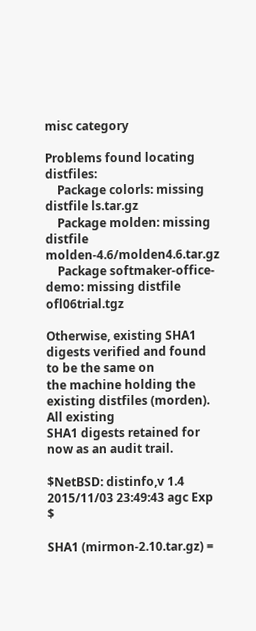misc category

Problems found locating distfiles:
    Package colorls: missing distfile ls.tar.gz
    Package molden: missing distfile molden-4.6/molden4.6.tar.gz
    Package softmaker-office-demo: missing distfile ofl06trial.tgz

Otherwise, existing SHA1 digests verified and found to be the same on
the machine holding the existing distfiles (morden).  All existing
SHA1 digests retained for now as an audit trail.

$NetBSD: distinfo,v 1.4 2015/11/03 23:49:43 agc Exp $

SHA1 (mirmon-2.10.tar.gz) =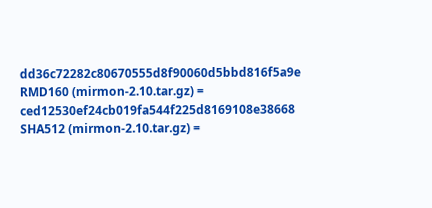dd36c72282c80670555d8f90060d5bbd816f5a9e
RMD160 (mirmon-2.10.tar.gz) = ced12530ef24cb019fa544f225d8169108e38668
SHA512 (mirmon-2.10.tar.gz) =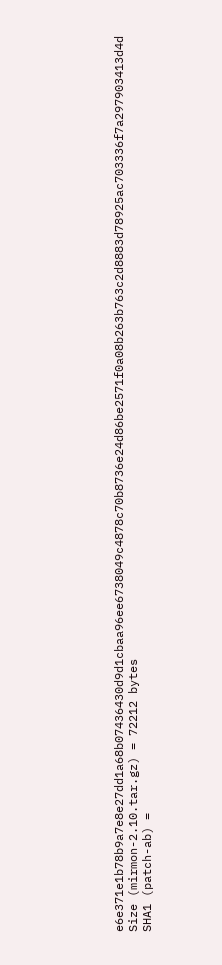e6e371e1b78b9a7e8e27dd1a68b07436430d9d1cbaa96ee6738049c4878c70b8736e24d86be2571f0a08b263b763c2d8883d78925ac703336f7a297903413d4d
Size (mirmon-2.10.tar.gz) = 72212 bytes
SHA1 (patch-ab) =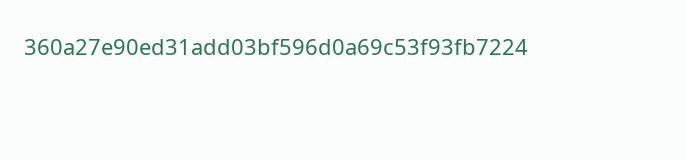360a27e90ed31add03bf596d0a69c53f93fb7224